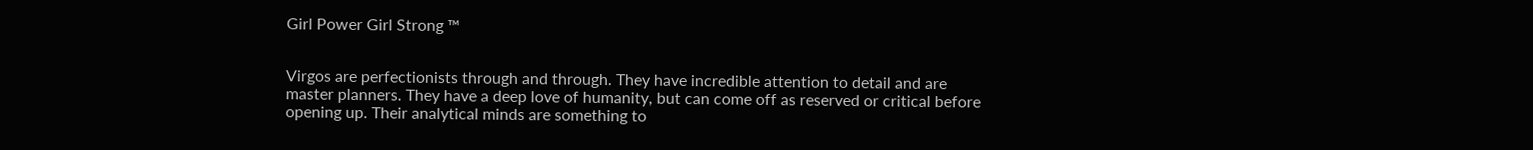Girl Power Girl Strong ™


Virgos are perfectionists through and through. They have incredible attention to detail and are master planners. They have a deep love of humanity, but can come off as reserved or critical before opening up. Their analytical minds are something to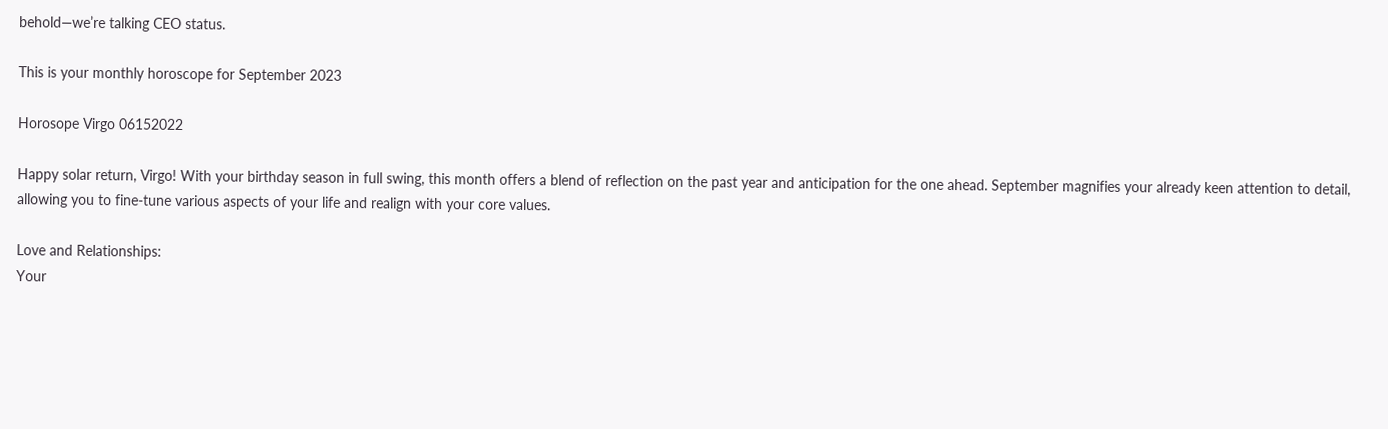behold—we’re talking CEO status.

This is your monthly horoscope for September 2023

Horosope Virgo 06152022

Happy solar return, Virgo! With your birthday season in full swing, this month offers a blend of reflection on the past year and anticipation for the one ahead. September magnifies your already keen attention to detail, allowing you to fine-tune various aspects of your life and realign with your core values.

Love and Relationships:
Your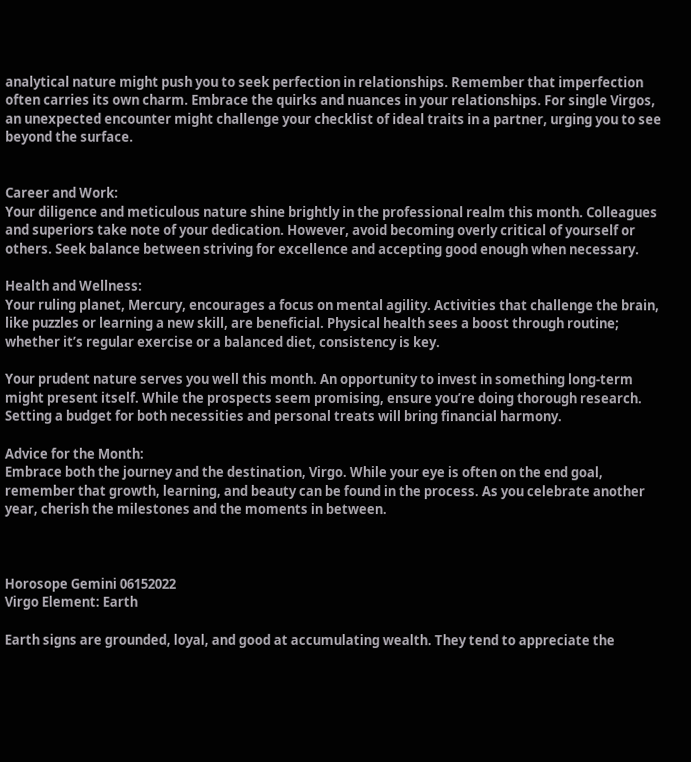analytical nature might push you to seek perfection in relationships. Remember that imperfection often carries its own charm. Embrace the quirks and nuances in your relationships. For single Virgos, an unexpected encounter might challenge your checklist of ideal traits in a partner, urging you to see beyond the surface.


Career and Work:
Your diligence and meticulous nature shine brightly in the professional realm this month. Colleagues and superiors take note of your dedication. However, avoid becoming overly critical of yourself or others. Seek balance between striving for excellence and accepting good enough when necessary.

Health and Wellness:
Your ruling planet, Mercury, encourages a focus on mental agility. Activities that challenge the brain, like puzzles or learning a new skill, are beneficial. Physical health sees a boost through routine; whether it’s regular exercise or a balanced diet, consistency is key.

Your prudent nature serves you well this month. An opportunity to invest in something long-term might present itself. While the prospects seem promising, ensure you’re doing thorough research. Setting a budget for both necessities and personal treats will bring financial harmony.

Advice for the Month:
Embrace both the journey and the destination, Virgo. While your eye is often on the end goal, remember that growth, learning, and beauty can be found in the process. As you celebrate another year, cherish the milestones and the moments in between.



Horosope Gemini 06152022
Virgo Element: Earth

Earth signs are grounded, loyal, and good at accumulating wealth. They tend to appreciate the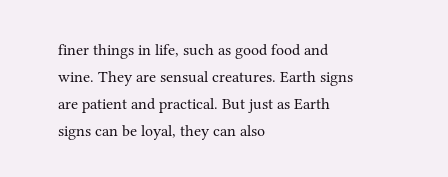finer things in life, such as good food and wine. They are sensual creatures. Earth signs are patient and practical. But just as Earth signs can be loyal, they can also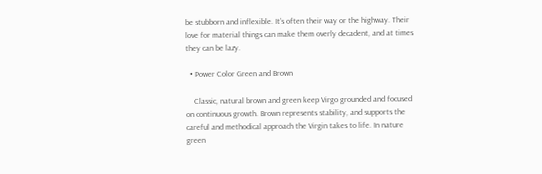be stubborn and inflexible. It’s often their way or the highway. Their love for material things can make them overly decadent, and at times they can be lazy.

  • Power Color Green and Brown

    Classic, natural brown and green keep Virgo grounded and focused on continuous growth. Brown represents stability, and supports the careful and methodical approach the Virgin takes to life. In nature green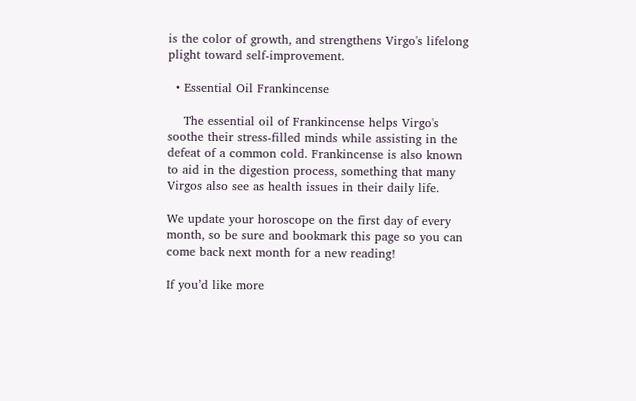is the color of growth, and strengthens Virgo's lifelong plight toward self-improvement.

  • Essential Oil Frankincense

    The essential oil of Frankincense helps Virgo's soothe their stress-filled minds while assisting in the defeat of a common cold. Frankincense is also known to aid in the digestion process, something that many Virgos also see as health issues in their daily life.

We update your horoscope on the first day of every month, so be sure and bookmark this page so you can come back next month for a new reading!

If you’d like more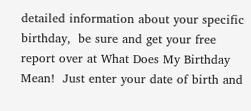detailed information about your specific birthday,  be sure and get your free report over at What Does My Birthday Mean!  Just enter your date of birth and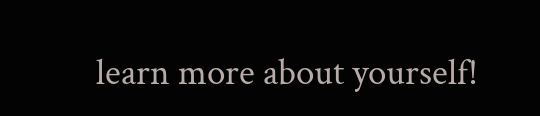learn more about yourself!